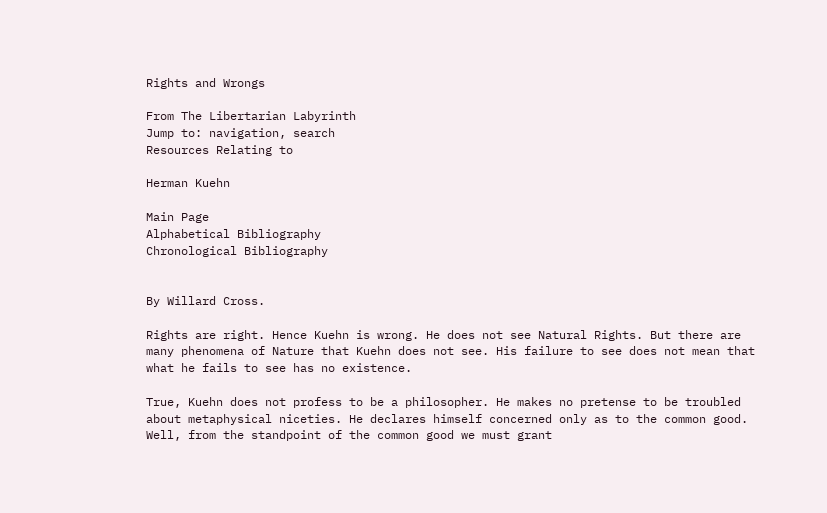Rights and Wrongs

From The Libertarian Labyrinth
Jump to: navigation, search
Resources Relating to

Herman Kuehn

Main Page
Alphabetical Bibliography
Chronological Bibliography


By Willard Cross.

Rights are right. Hence Kuehn is wrong. He does not see Natural Rights. But there are many phenomena of Nature that Kuehn does not see. His failure to see does not mean that what he fails to see has no existence.

True, Kuehn does not profess to be a philosopher. He makes no pretense to be troubled about metaphysical niceties. He declares himself concerned only as to the common good. Well, from the standpoint of the common good we must grant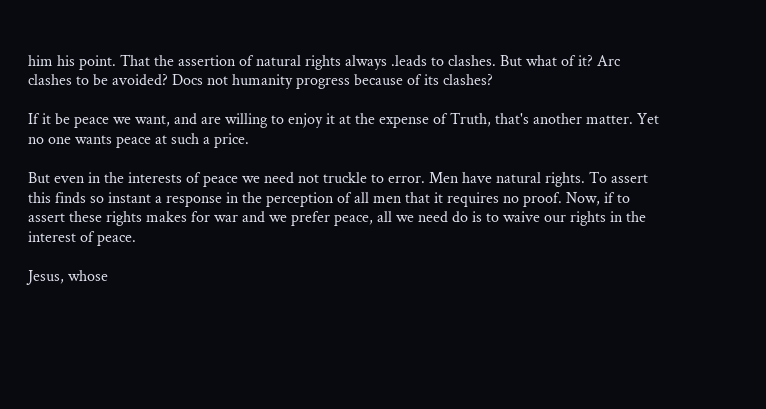him his point. That the assertion of natural rights always .leads to clashes. But what of it? Arc clashes to be avoided? Docs not humanity progress because of its clashes?

If it be peace we want, and are willing to enjoy it at the expense of Truth, that's another matter. Yet no one wants peace at such a price.

But even in the interests of peace we need not truckle to error. Men have natural rights. To assert this finds so instant a response in the perception of all men that it requires no proof. Now, if to assert these rights makes for war and we prefer peace, all we need do is to waive our rights in the interest of peace.

Jesus, whose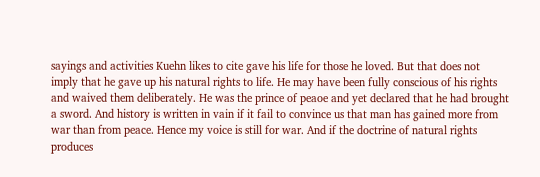sayings and activities Kuehn likes to cite gave his life for those he loved. But that does not imply that he gave up his natural rights to life. He may have been fully conscious of his rights and waived them deliberately. He was the prince of peaoe and yet declared that he had brought a sword. And history is written in vain if it fail to convince us that man has gained more from war than from peace. Hence my voice is still for war. And if the doctrine of natural rights produces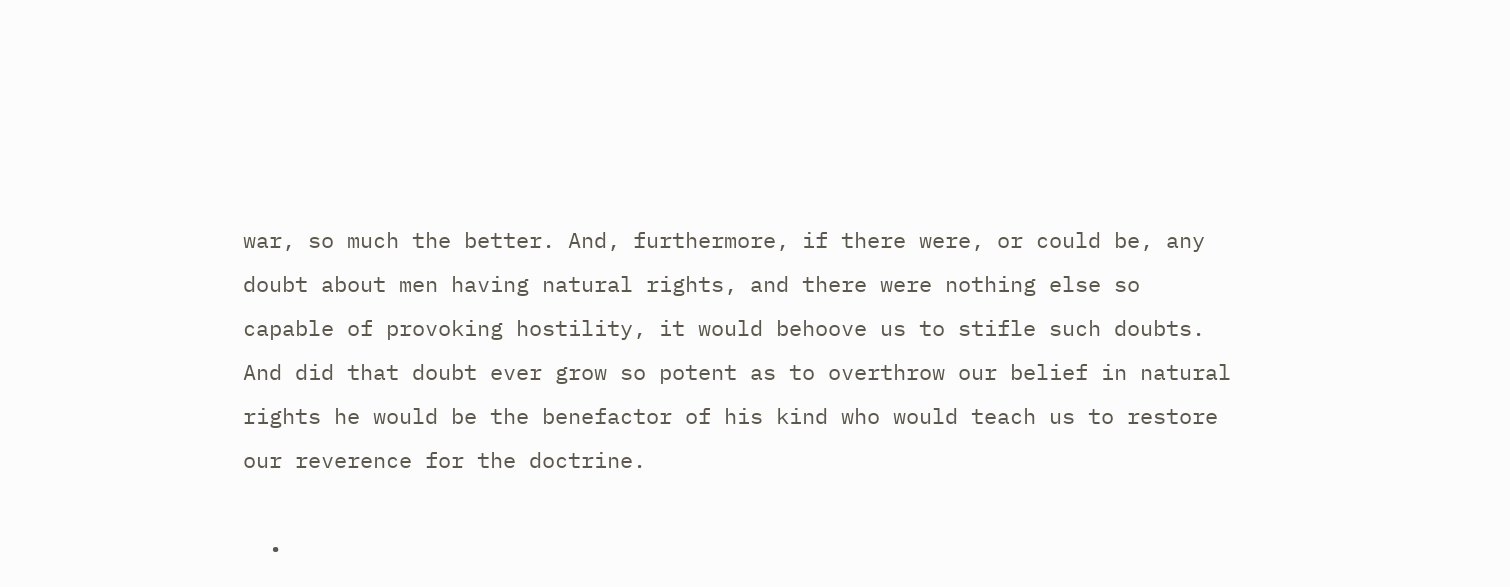war, so much the better. And, furthermore, if there were, or could be, any doubt about men having natural rights, and there were nothing else so capable of provoking hostility, it would behoove us to stifle such doubts. And did that doubt ever grow so potent as to overthrow our belief in natural rights he would be the benefactor of his kind who would teach us to restore our reverence for the doctrine.

  •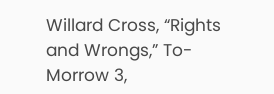Willard Cross, “Rights and Wrongs,” To-Morrow 3,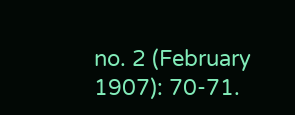no. 2 (February 1907): 70-71.